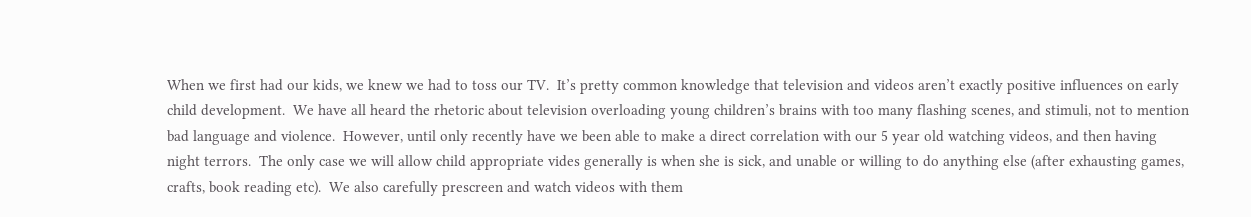When we first had our kids, we knew we had to toss our TV.  It’s pretty common knowledge that television and videos aren’t exactly positive influences on early child development.  We have all heard the rhetoric about television overloading young children’s brains with too many flashing scenes, and stimuli, not to mention bad language and violence.  However, until only recently have we been able to make a direct correlation with our 5 year old watching videos, and then having night terrors.  The only case we will allow child appropriate vides generally is when she is sick, and unable or willing to do anything else (after exhausting games, crafts, book reading etc).  We also carefully prescreen and watch videos with them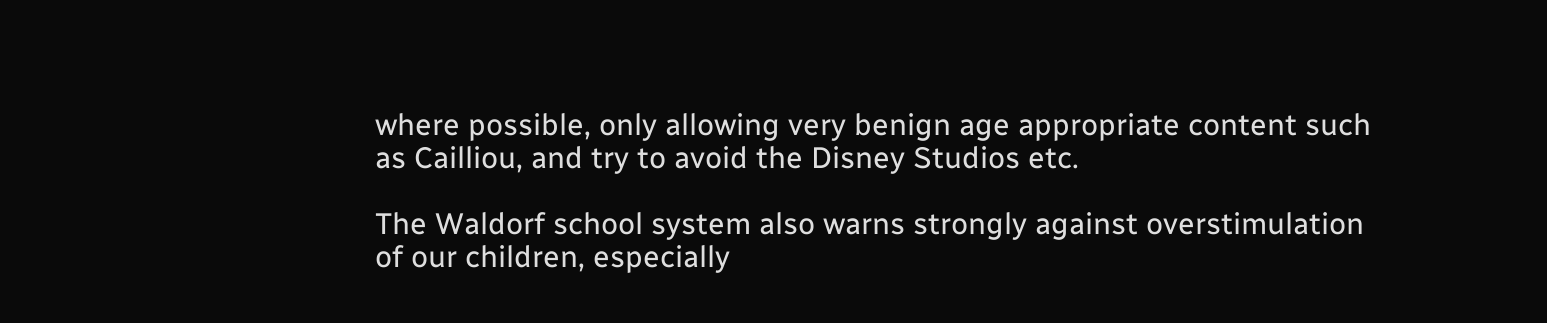where possible, only allowing very benign age appropriate content such as Cailliou, and try to avoid the Disney Studios etc.

The Waldorf school system also warns strongly against overstimulation of our children, especially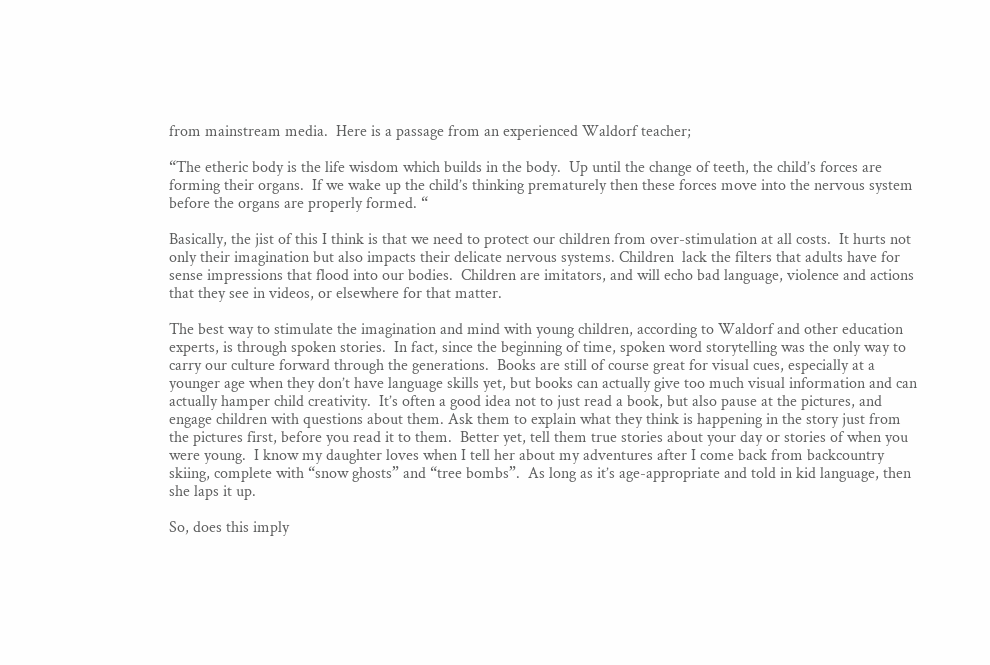from mainstream media.  Here is a passage from an experienced Waldorf teacher;

“The etheric body is the life wisdom which builds in the body.  Up until the change of teeth, the child’s forces are forming their organs.  If we wake up the child’s thinking prematurely then these forces move into the nervous system before the organs are properly formed. “

Basically, the jist of this I think is that we need to protect our children from over-stimulation at all costs.  It hurts not only their imagination but also impacts their delicate nervous systems. Children  lack the filters that adults have for sense impressions that flood into our bodies.  Children are imitators, and will echo bad language, violence and actions that they see in videos, or elsewhere for that matter.

The best way to stimulate the imagination and mind with young children, according to Waldorf and other education experts, is through spoken stories.  In fact, since the beginning of time, spoken word storytelling was the only way to carry our culture forward through the generations.  Books are still of course great for visual cues, especially at a younger age when they don’t have language skills yet, but books can actually give too much visual information and can actually hamper child creativity.  It’s often a good idea not to just read a book, but also pause at the pictures, and engage children with questions about them. Ask them to explain what they think is happening in the story just from the pictures first, before you read it to them.  Better yet, tell them true stories about your day or stories of when you were young.  I know my daughter loves when I tell her about my adventures after I come back from backcountry skiing, complete with “snow ghosts” and “tree bombs”.  As long as it’s age-appropriate and told in kid language, then she laps it up.

So, does this imply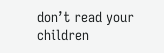don’t read your children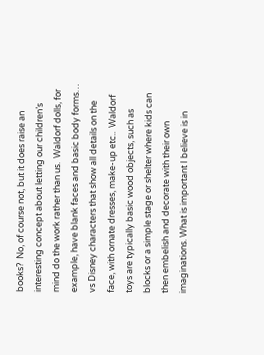books?  No, of course not, but it does raise an interesting concept about letting our children’s mind do the work rather than us.  Waldorf dolls, for example, have blank faces and basic body forms… vs Disney characters that show all details on the face, with ornate dresses, make-up etc..  Waldorf toys are typically basic wood objects, such as blocks or a simple stage or shelter where kids can then embelish and decorate with their own imaginations. What is important I believe is in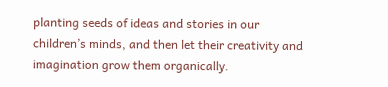planting seeds of ideas and stories in our children’s minds, and then let their creativity and imagination grow them organically.